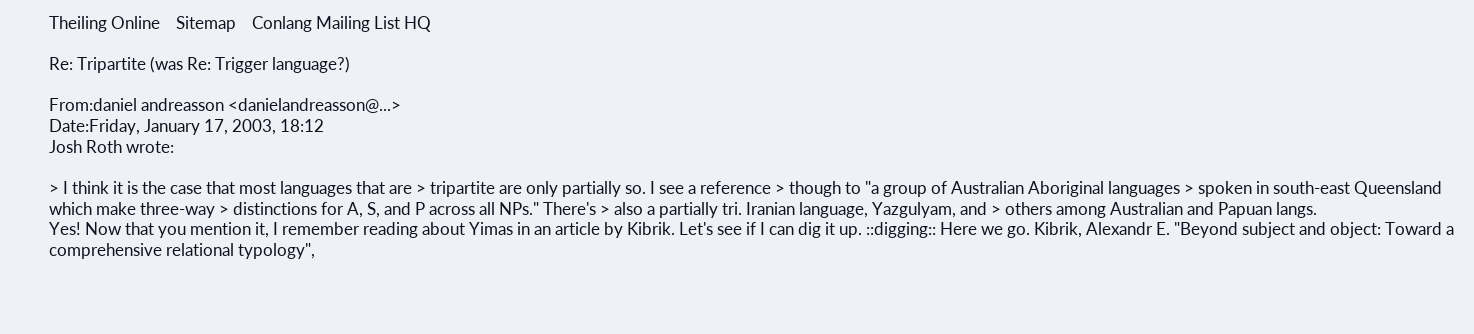Theiling Online    Sitemap    Conlang Mailing List HQ

Re: Tripartite (was Re: Trigger language?)

From:daniel andreasson <danielandreasson@...>
Date:Friday, January 17, 2003, 18:12
Josh Roth wrote:

> I think it is the case that most languages that are > tripartite are only partially so. I see a reference > though to "a group of Australian Aboriginal languages > spoken in south-east Queensland which make three-way > distinctions for A, S, and P across all NPs." There's > also a partially tri. Iranian language, Yazgulyam, and > others among Australian and Papuan langs.
Yes! Now that you mention it, I remember reading about Yimas in an article by Kibrik. Let's see if I can dig it up. ::digging:: Here we go. Kibrik, Alexandr E. "Beyond subject and object: Toward a comprehensive relational typology",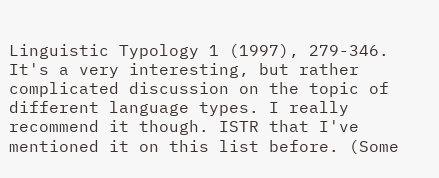Linguistic Typology 1 (1997), 279-346. It's a very interesting, but rather complicated discussion on the topic of different language types. I really recommend it though. ISTR that I've mentioned it on this list before. (Some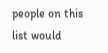people on this list would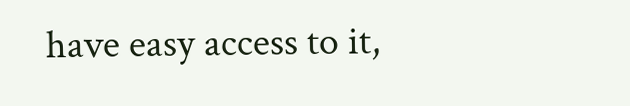have easy access to it,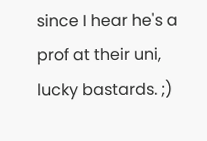since I hear he's a prof at their uni, lucky bastards. ;)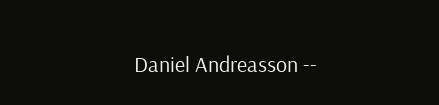Daniel Andreasson --